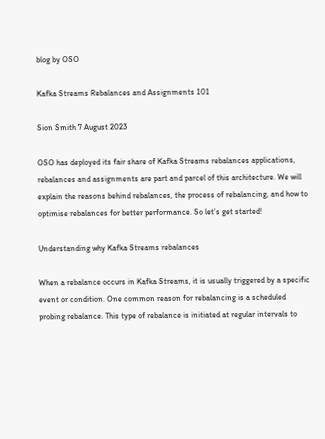blog by OSO

Kafka Streams Rebalances and Assignments 101

Sion Smith 7 August 2023

OSO has deployed its fair share of Kafka Streams rebalances applications, rebalances and assignments are part and parcel of this architecture. We will explain the reasons behind rebalances, the process of rebalancing, and how to optimise rebalances for better performance. So let’s get started!

Understanding why Kafka Streams rebalances

When a rebalance occurs in Kafka Streams, it is usually triggered by a specific event or condition. One common reason for rebalancing is a scheduled probing rebalance. This type of rebalance is initiated at regular intervals to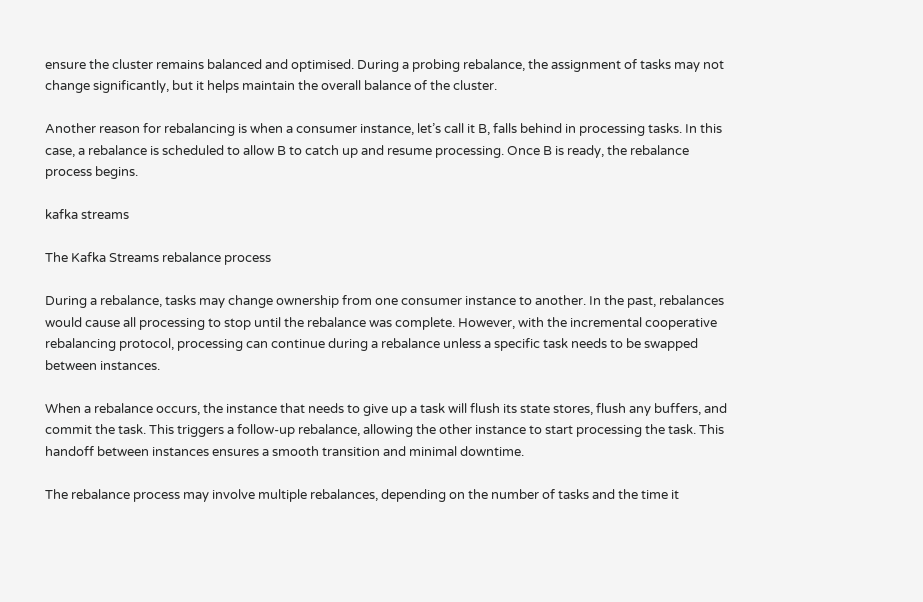ensure the cluster remains balanced and optimised. During a probing rebalance, the assignment of tasks may not change significantly, but it helps maintain the overall balance of the cluster.

Another reason for rebalancing is when a consumer instance, let’s call it B, falls behind in processing tasks. In this case, a rebalance is scheduled to allow B to catch up and resume processing. Once B is ready, the rebalance process begins.

kafka streams

The Kafka Streams rebalance process

During a rebalance, tasks may change ownership from one consumer instance to another. In the past, rebalances would cause all processing to stop until the rebalance was complete. However, with the incremental cooperative rebalancing protocol, processing can continue during a rebalance unless a specific task needs to be swapped between instances.

When a rebalance occurs, the instance that needs to give up a task will flush its state stores, flush any buffers, and commit the task. This triggers a follow-up rebalance, allowing the other instance to start processing the task. This handoff between instances ensures a smooth transition and minimal downtime.

The rebalance process may involve multiple rebalances, depending on the number of tasks and the time it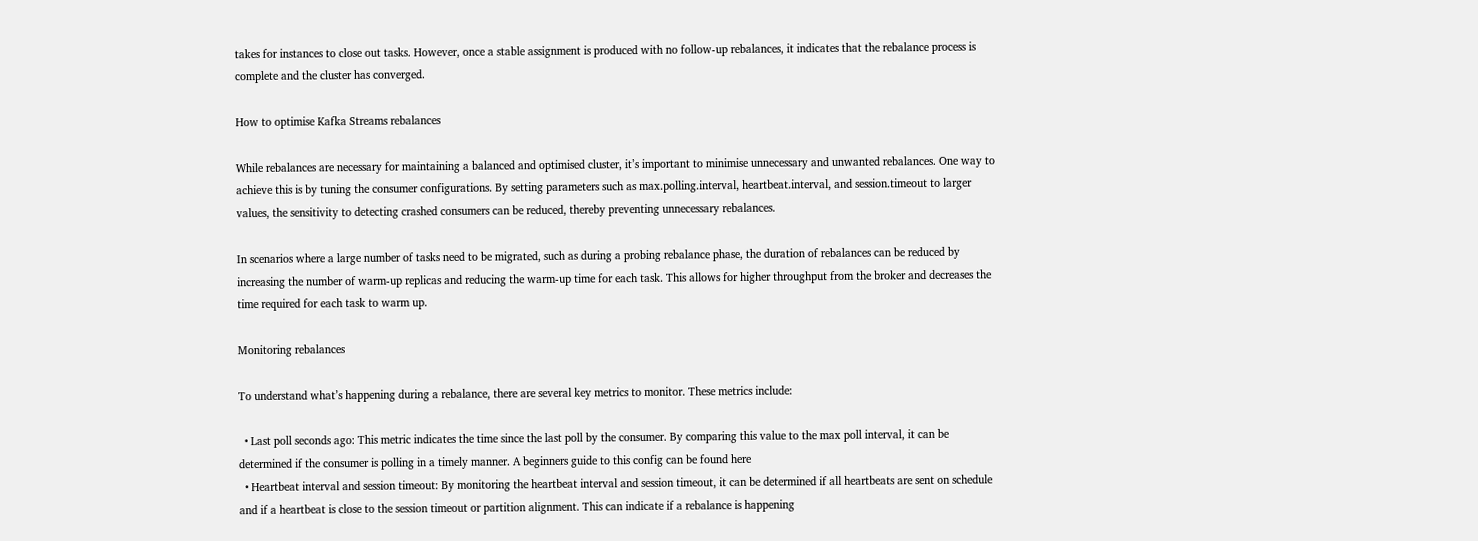takes for instances to close out tasks. However, once a stable assignment is produced with no follow-up rebalances, it indicates that the rebalance process is complete and the cluster has converged.

How to optimise Kafka Streams rebalances

While rebalances are necessary for maintaining a balanced and optimised cluster, it’s important to minimise unnecessary and unwanted rebalances. One way to achieve this is by tuning the consumer configurations. By setting parameters such as max.polling.interval, heartbeat.interval, and session.timeout to larger values, the sensitivity to detecting crashed consumers can be reduced, thereby preventing unnecessary rebalances.

In scenarios where a large number of tasks need to be migrated, such as during a probing rebalance phase, the duration of rebalances can be reduced by increasing the number of warm-up replicas and reducing the warm-up time for each task. This allows for higher throughput from the broker and decreases the time required for each task to warm up.

Monitoring rebalances

To understand what’s happening during a rebalance, there are several key metrics to monitor. These metrics include:

  • Last poll seconds ago: This metric indicates the time since the last poll by the consumer. By comparing this value to the max poll interval, it can be determined if the consumer is polling in a timely manner. A beginners guide to this config can be found here
  • Heartbeat interval and session timeout: By monitoring the heartbeat interval and session timeout, it can be determined if all heartbeats are sent on schedule and if a heartbeat is close to the session timeout or partition alignment. This can indicate if a rebalance is happening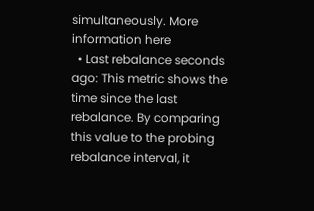simultaneously. More information here
  • Last rebalance seconds ago: This metric shows the time since the last rebalance. By comparing this value to the probing rebalance interval, it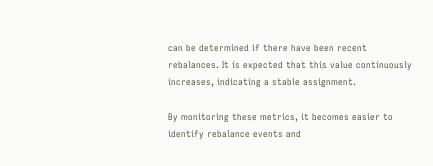can be determined if there have been recent rebalances. It is expected that this value continuously increases, indicating a stable assignment.

By monitoring these metrics, it becomes easier to identify rebalance events and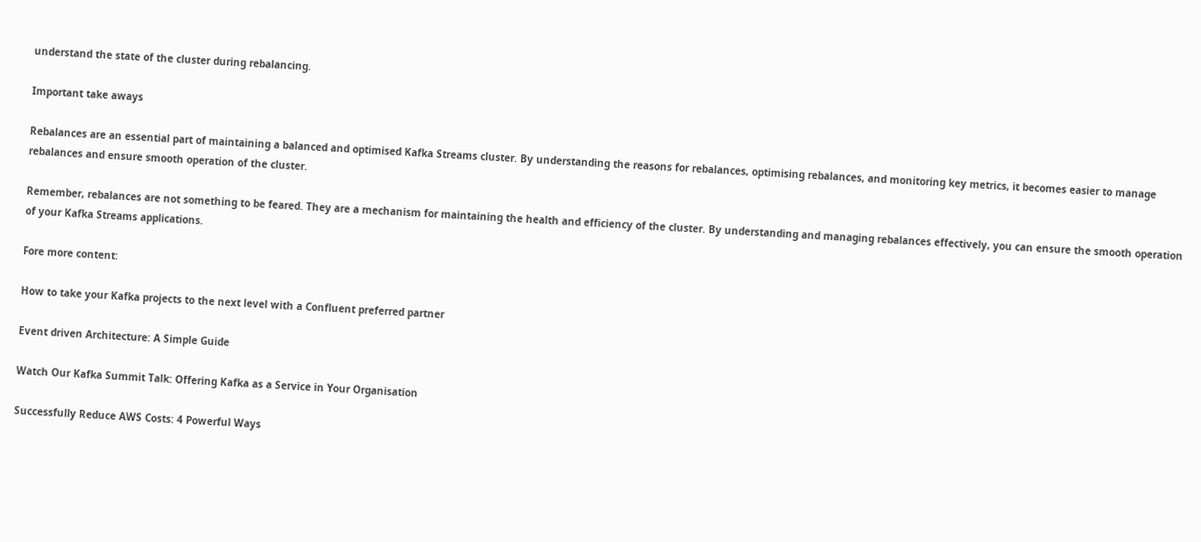understand the state of the cluster during rebalancing.

Important take aways

Rebalances are an essential part of maintaining a balanced and optimised Kafka Streams cluster. By understanding the reasons for rebalances, optimising rebalances, and monitoring key metrics, it becomes easier to manage rebalances and ensure smooth operation of the cluster.

Remember, rebalances are not something to be feared. They are a mechanism for maintaining the health and efficiency of the cluster. By understanding and managing rebalances effectively, you can ensure the smooth operation of your Kafka Streams applications.

Fore more content:

How to take your Kafka projects to the next level with a Confluent preferred partner

Event driven Architecture: A Simple Guide

Watch Our Kafka Summit Talk: Offering Kafka as a Service in Your Organisation

Successfully Reduce AWS Costs: 4 Powerful Ways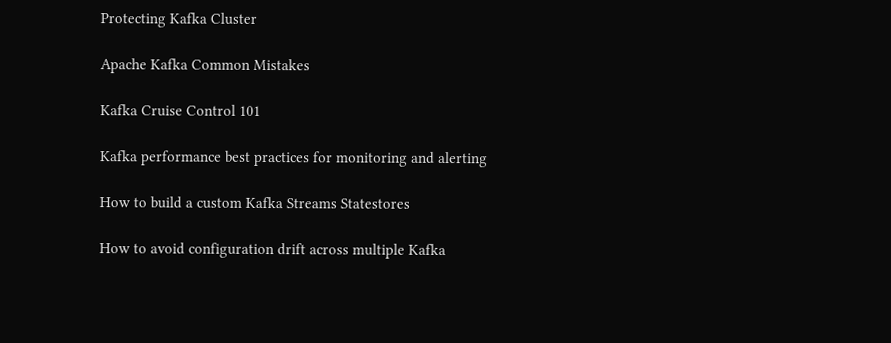Protecting Kafka Cluster

Apache Kafka Common Mistakes

Kafka Cruise Control 101

Kafka performance best practices for monitoring and alerting

How to build a custom Kafka Streams Statestores

How to avoid configuration drift across multiple Kafka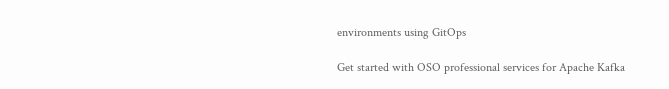environments using GitOps

Get started with OSO professional services for Apache Kafka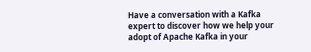Have a conversation with a Kafka expert to discover how we help your adopt of Apache Kafka in your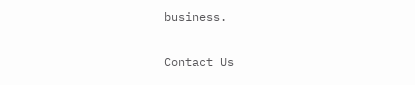business.

Contact Us